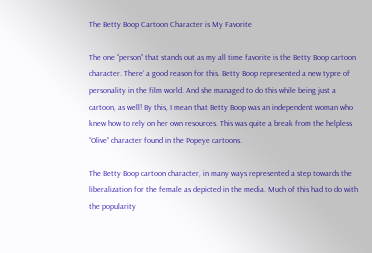The Betty Boop Cartoon Character is My Favorite

The one “person” that stands out as my all time favorite is the Betty Boop cartoon character. There’ a good reason for this. Betty Boop represented a new typre of personality in the film world. And she managed to do this while being just a cartoon, as well! By this, I mean that Betty Boop was an independent woman who knew how to rely on her own resources. This was quite a break from the helpless “Olive” character found in the Popeye cartoons.

The Betty Boop cartoon character, in many ways represented a step towards the liberalization for the female as depicted in the media. Much of this had to do with the popularity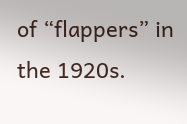of “flappers” in the 1920s.